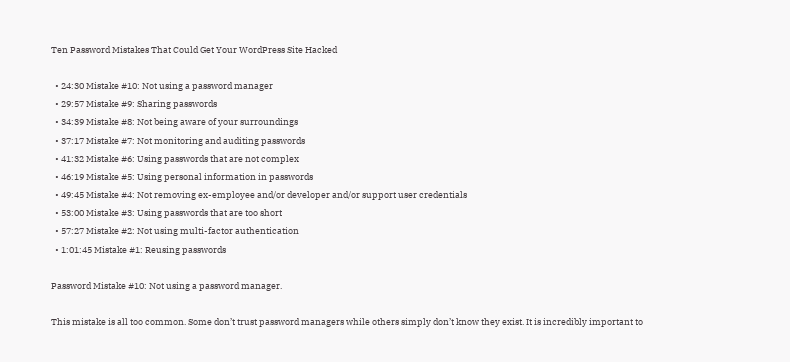Ten Password Mistakes That Could Get Your WordPress Site Hacked

  • 24:30 Mistake #10: Not using a password manager
  • 29:57 Mistake #9: Sharing passwords
  • 34:39 Mistake #8: Not being aware of your surroundings
  • 37:17 Mistake #7: Not monitoring and auditing passwords
  • 41:32 Mistake #6: Using passwords that are not complex
  • 46:19 Mistake #5: Using personal information in passwords
  • 49:45 Mistake #4: Not removing ex-employee and/or developer and/or support user credentials
  • 53:00 Mistake #3: Using passwords that are too short
  • 57:27 Mistake #2: Not using multi-factor authentication
  • 1:01:45 Mistake #1: Reusing passwords

Password Mistake #10: Not using a password manager.

This mistake is all too common. Some don’t trust password managers while others simply don’t know they exist. It is incredibly important to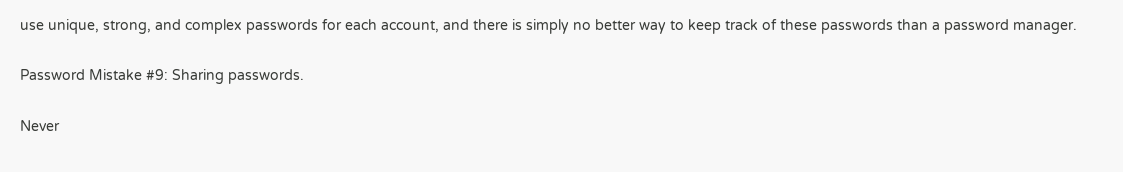use unique, strong, and complex passwords for each account, and there is simply no better way to keep track of these passwords than a password manager.

Password Mistake #9: Sharing passwords.

Never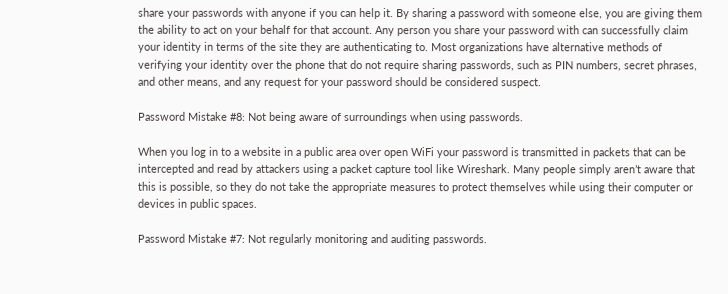share your passwords with anyone if you can help it. By sharing a password with someone else, you are giving them the ability to act on your behalf for that account. Any person you share your password with can successfully claim your identity in terms of the site they are authenticating to. Most organizations have alternative methods of verifying your identity over the phone that do not require sharing passwords, such as PIN numbers, secret phrases, and other means, and any request for your password should be considered suspect.

Password Mistake #8: Not being aware of surroundings when using passwords.

When you log in to a website in a public area over open WiFi your password is transmitted in packets that can be intercepted and read by attackers using a packet capture tool like Wireshark. Many people simply aren’t aware that this is possible, so they do not take the appropriate measures to protect themselves while using their computer or devices in public spaces.

Password Mistake #7: Not regularly monitoring and auditing passwords.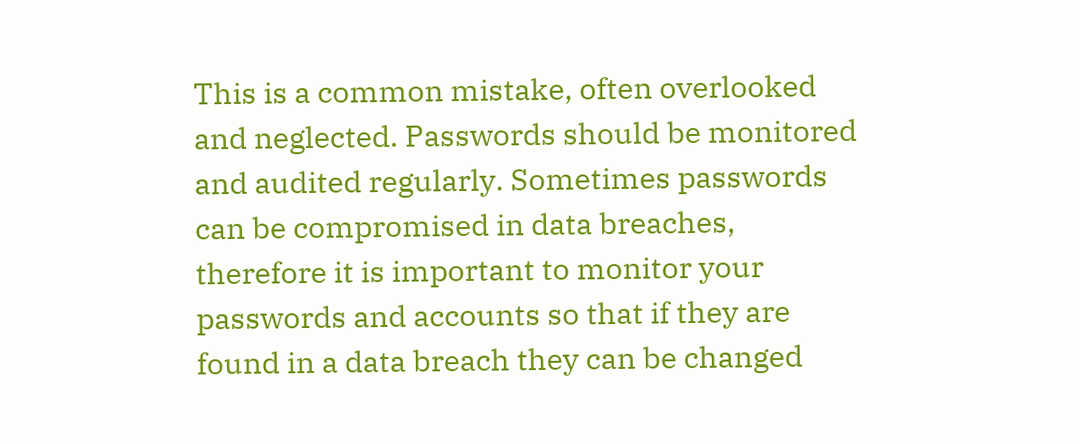This is a common mistake, often overlooked and neglected. Passwords should be monitored and audited regularly. Sometimes passwords can be compromised in data breaches, therefore it is important to monitor your passwords and accounts so that if they are found in a data breach they can be changed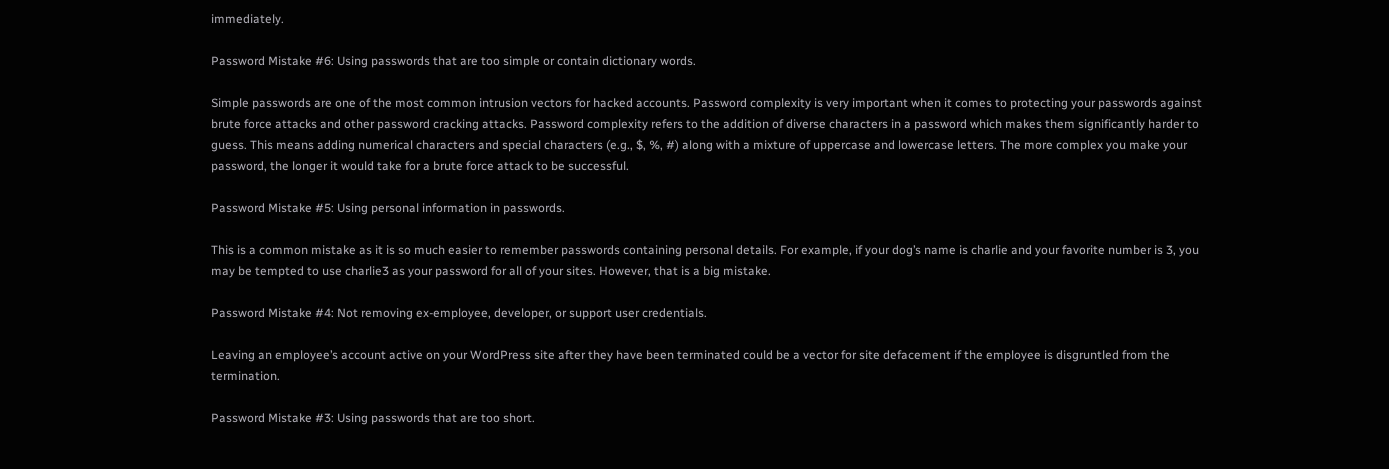immediately.

Password Mistake #6: Using passwords that are too simple or contain dictionary words.

Simple passwords are one of the most common intrusion vectors for hacked accounts. Password complexity is very important when it comes to protecting your passwords against brute force attacks and other password cracking attacks. Password complexity refers to the addition of diverse characters in a password which makes them significantly harder to guess. This means adding numerical characters and special characters (e.g., $, %, #) along with a mixture of uppercase and lowercase letters. The more complex you make your password, the longer it would take for a brute force attack to be successful.

Password Mistake #5: Using personal information in passwords.

This is a common mistake as it is so much easier to remember passwords containing personal details. For example, if your dog’s name is charlie and your favorite number is 3, you may be tempted to use charlie3 as your password for all of your sites. However, that is a big mistake.

Password Mistake #4: Not removing ex-employee, developer, or support user credentials.

Leaving an employee’s account active on your WordPress site after they have been terminated could be a vector for site defacement if the employee is disgruntled from the termination.

Password Mistake #3: Using passwords that are too short.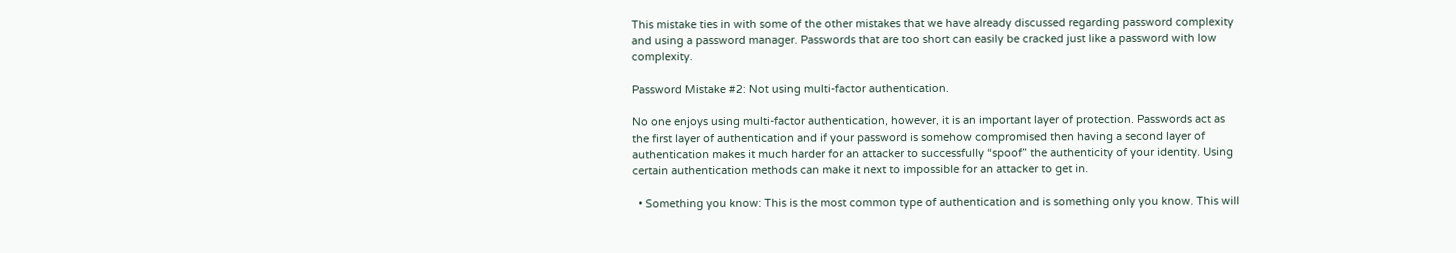This mistake ties in with some of the other mistakes that we have already discussed regarding password complexity and using a password manager. Passwords that are too short can easily be cracked just like a password with low complexity.

Password Mistake #2: Not using multi-factor authentication.

No one enjoys using multi-factor authentication, however, it is an important layer of protection. Passwords act as the first layer of authentication and if your password is somehow compromised then having a second layer of authentication makes it much harder for an attacker to successfully “spoof” the authenticity of your identity. Using certain authentication methods can make it next to impossible for an attacker to get in.

  • Something you know: This is the most common type of authentication and is something only you know. This will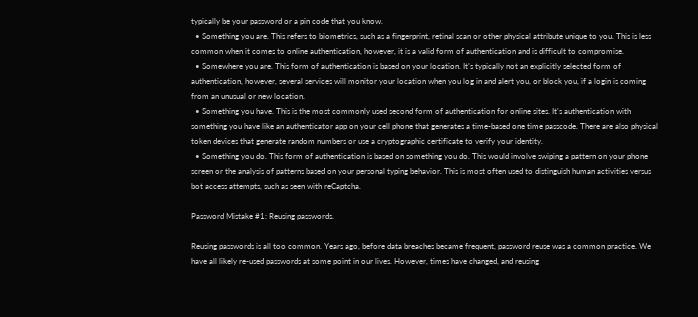typically be your password or a pin code that you know.
  • Something you are. This refers to biometrics, such as a fingerprint, retinal scan or other physical attribute unique to you. This is less common when it comes to online authentication, however, it is a valid form of authentication and is difficult to compromise.
  • Somewhere you are. This form of authentication is based on your location. It’s typically not an explicitly selected form of authentication, however, several services will monitor your location when you log in and alert you, or block you, if a login is coming from an unusual or new location.
  • Something you have. This is the most commonly used second form of authentication for online sites. It’s authentication with something you have like an authenticator app on your cell phone that generates a time-based one time passcode. There are also physical token devices that generate random numbers or use a cryptographic certificate to verify your identity.
  • Something you do. This form of authentication is based on something you do. This would involve swiping a pattern on your phone screen or the analysis of patterns based on your personal typing behavior. This is most often used to distinguish human activities versus bot access attempts, such as seen with reCaptcha.

Password Mistake #1: Reusing passwords.

Reusing passwords is all too common. Years ago, before data breaches became frequent, password reuse was a common practice. We have all likely re-used passwords at some point in our lives. However, times have changed, and reusing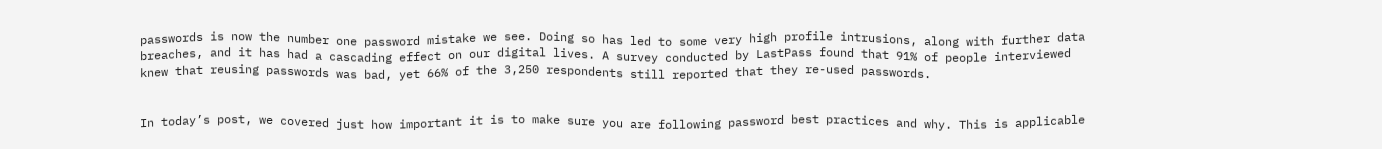passwords is now the number one password mistake we see. Doing so has led to some very high profile intrusions, along with further data breaches, and it has had a cascading effect on our digital lives. A survey conducted by LastPass found that 91% of people interviewed knew that reusing passwords was bad, yet 66% of the 3,250 respondents still reported that they re-used passwords.


In today’s post, we covered just how important it is to make sure you are following password best practices and why. This is applicable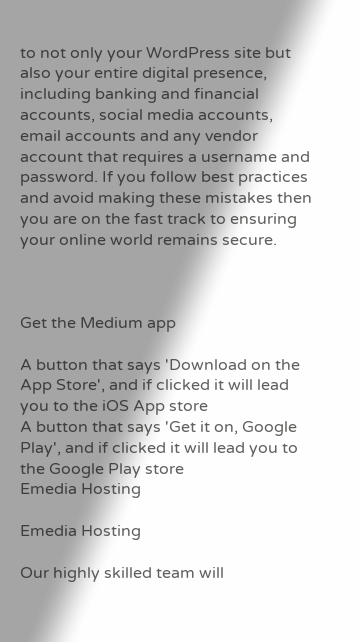to not only your WordPress site but also your entire digital presence, including banking and financial accounts, social media accounts, email accounts and any vendor account that requires a username and password. If you follow best practices and avoid making these mistakes then you are on the fast track to ensuring your online world remains secure.



Get the Medium app

A button that says 'Download on the App Store', and if clicked it will lead you to the iOS App store
A button that says 'Get it on, Google Play', and if clicked it will lead you to the Google Play store
Emedia Hosting

Emedia Hosting

Our highly skilled team will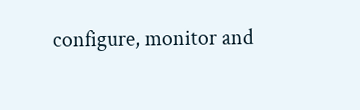configure, monitor and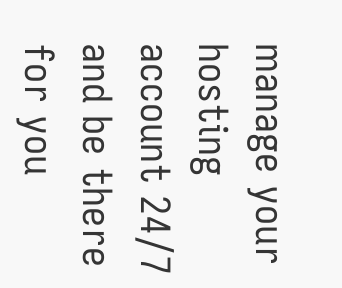manage your hosting account 24/7 and be there for you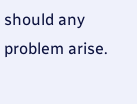should any problem arise.